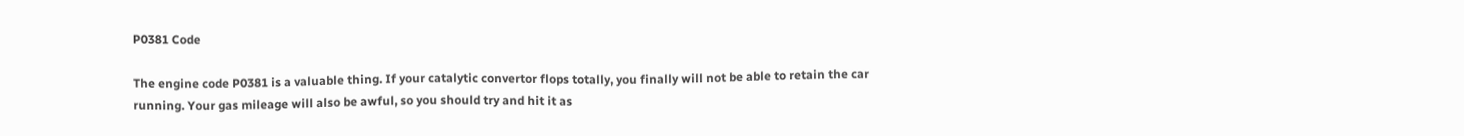P0381 Code

The engine code P0381 is a valuable thing. If your catalytic convertor flops totally, you finally will not be able to retain the car running. Your gas mileage will also be awful, so you should try and hit it as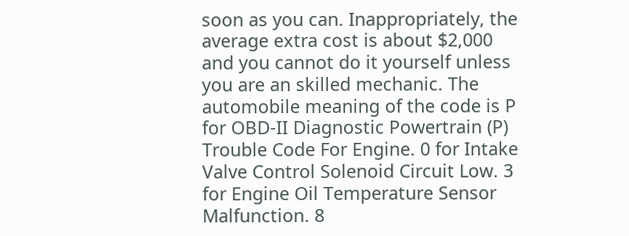soon as you can. Inappropriately, the average extra cost is about $2,000 and you cannot do it yourself unless you are an skilled mechanic. The automobile meaning of the code is P for OBD-II Diagnostic Powertrain (P) Trouble Code For Engine. 0 for Intake Valve Control Solenoid Circuit Low. 3 for Engine Oil Temperature Sensor Malfunction. 8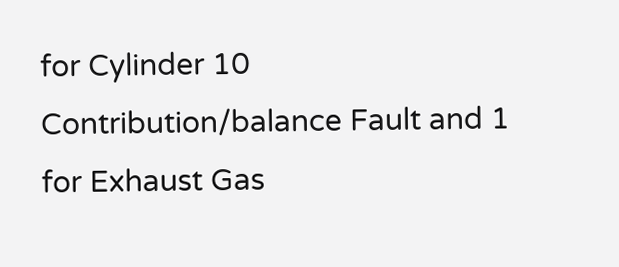for Cylinder 10 Contribution/balance Fault and 1 for Exhaust Gas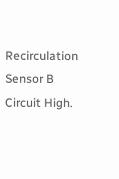Recirculation Sensor B Circuit High.